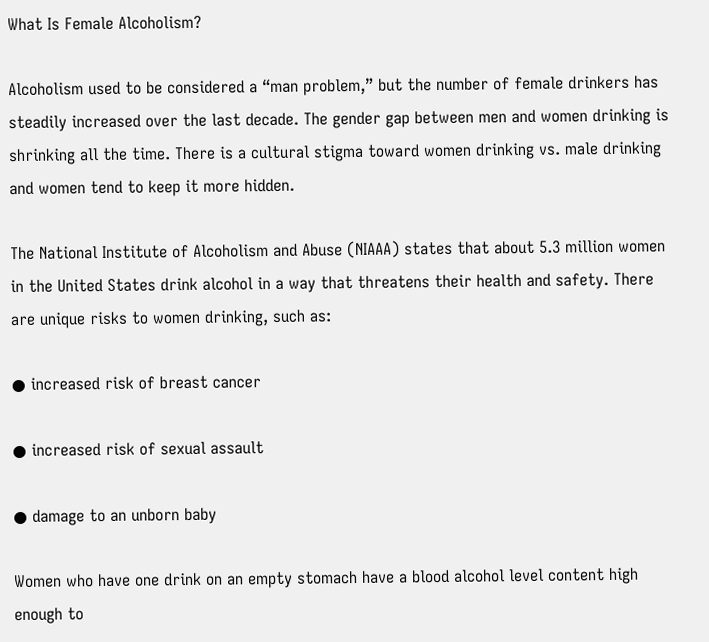What Is Female Alcoholism?

Alcoholism used to be considered a “man problem,” but the number of female drinkers has steadily increased over the last decade. The gender gap between men and women drinking is shrinking all the time. There is a cultural stigma toward women drinking vs. male drinking and women tend to keep it more hidden.

The National Institute of Alcoholism and Abuse (NIAAA) states that about 5.3 million women in the United States drink alcohol in a way that threatens their health and safety. There are unique risks to women drinking, such as:

● increased risk of breast cancer

● increased risk of sexual assault

● damage to an unborn baby

Women who have one drink on an empty stomach have a blood alcohol level content high enough to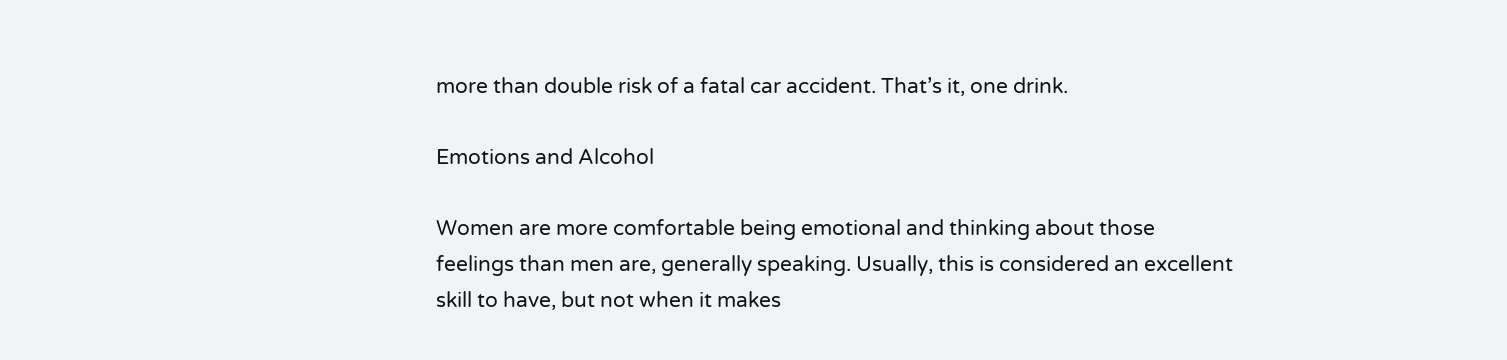more than double risk of a fatal car accident. That’s it, one drink.

Emotions and Alcohol

Women are more comfortable being emotional and thinking about those feelings than men are, generally speaking. Usually, this is considered an excellent skill to have, but not when it makes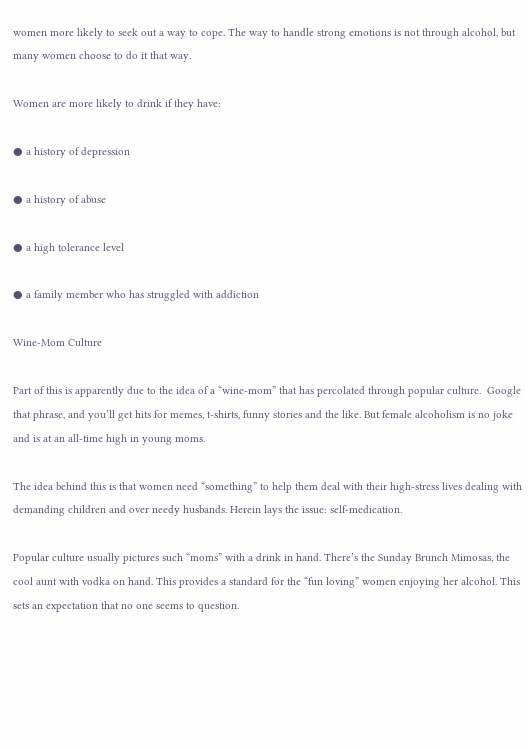women more likely to seek out a way to cope. The way to handle strong emotions is not through alcohol, but many women choose to do it that way.

Women are more likely to drink if they have:

● a history of depression

● a history of abuse

● a high tolerance level

● a family member who has struggled with addiction

Wine-Mom Culture

Part of this is apparently due to the idea of a “wine-mom” that has percolated through popular culture.  Google that phrase, and you’ll get hits for memes, t-shirts, funny stories and the like. But female alcoholism is no joke and is at an all-time high in young moms.

The idea behind this is that women need “something” to help them deal with their high-stress lives dealing with demanding children and over needy husbands. Herein lays the issue: self-medication.

Popular culture usually pictures such “moms” with a drink in hand. There’s the Sunday Brunch Mimosas, the cool aunt with vodka on hand. This provides a standard for the “fun loving” women enjoying her alcohol. This sets an expectation that no one seems to question.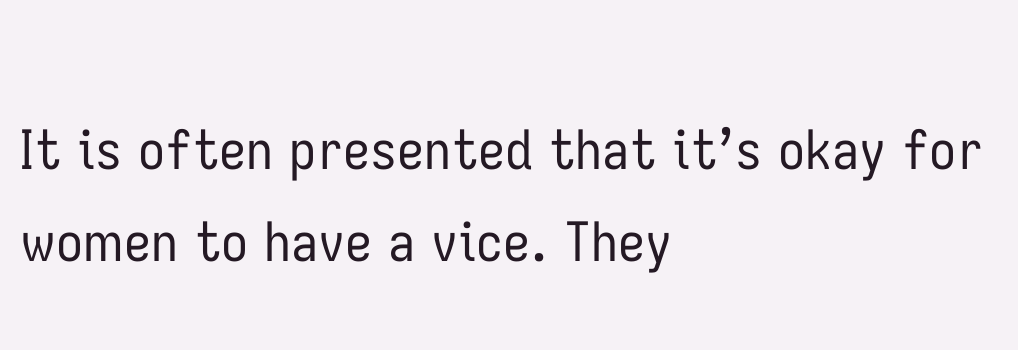It is often presented that it’s okay for women to have a vice. They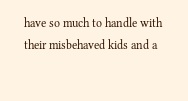have so much to handle with their misbehaved kids and a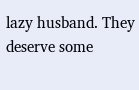lazy husband. They deserve some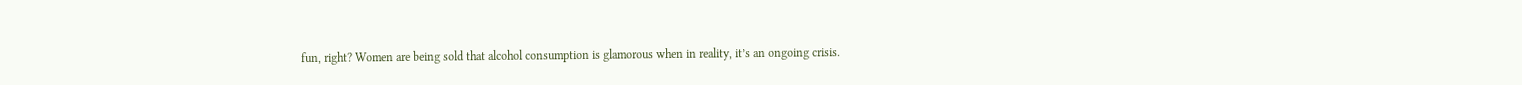fun, right? Women are being sold that alcohol consumption is glamorous when in reality, it’s an ongoing crisis.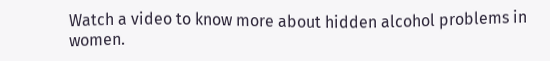Watch a video to know more about hidden alcohol problems in women.